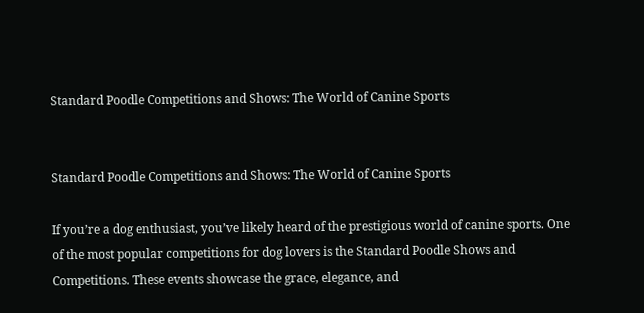Standard Poodle Competitions and Shows: The World of Canine Sports


Standard Poodle Competitions and Shows: The World of Canine Sports

If you’re a dog enthusiast, you’ve likely heard of the prestigious world of canine sports. One of the most popular competitions for dog lovers is the Standard Poodle Shows and Competitions. These events showcase the grace, elegance, and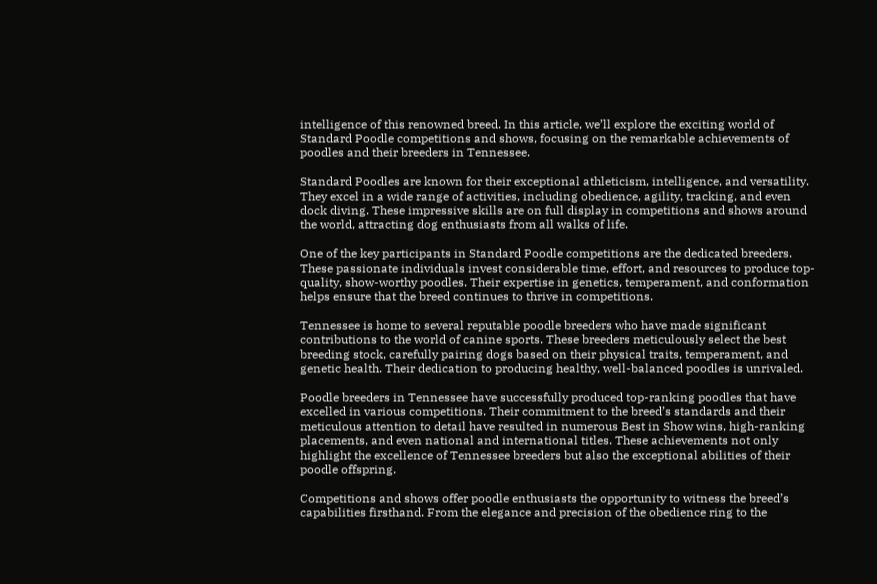intelligence of this renowned breed. In this article, we’ll explore the exciting world of Standard Poodle competitions and shows, focusing on the remarkable achievements of poodles and their breeders in Tennessee.

Standard Poodles are known for their exceptional athleticism, intelligence, and versatility. They excel in a wide range of activities, including obedience, agility, tracking, and even dock diving. These impressive skills are on full display in competitions and shows around the world, attracting dog enthusiasts from all walks of life.

One of the key participants in Standard Poodle competitions are the dedicated breeders. These passionate individuals invest considerable time, effort, and resources to produce top-quality, show-worthy poodles. Their expertise in genetics, temperament, and conformation helps ensure that the breed continues to thrive in competitions.

Tennessee is home to several reputable poodle breeders who have made significant contributions to the world of canine sports. These breeders meticulously select the best breeding stock, carefully pairing dogs based on their physical traits, temperament, and genetic health. Their dedication to producing healthy, well-balanced poodles is unrivaled.

Poodle breeders in Tennessee have successfully produced top-ranking poodles that have excelled in various competitions. Their commitment to the breed’s standards and their meticulous attention to detail have resulted in numerous Best in Show wins, high-ranking placements, and even national and international titles. These achievements not only highlight the excellence of Tennessee breeders but also the exceptional abilities of their poodle offspring.

Competitions and shows offer poodle enthusiasts the opportunity to witness the breed’s capabilities firsthand. From the elegance and precision of the obedience ring to the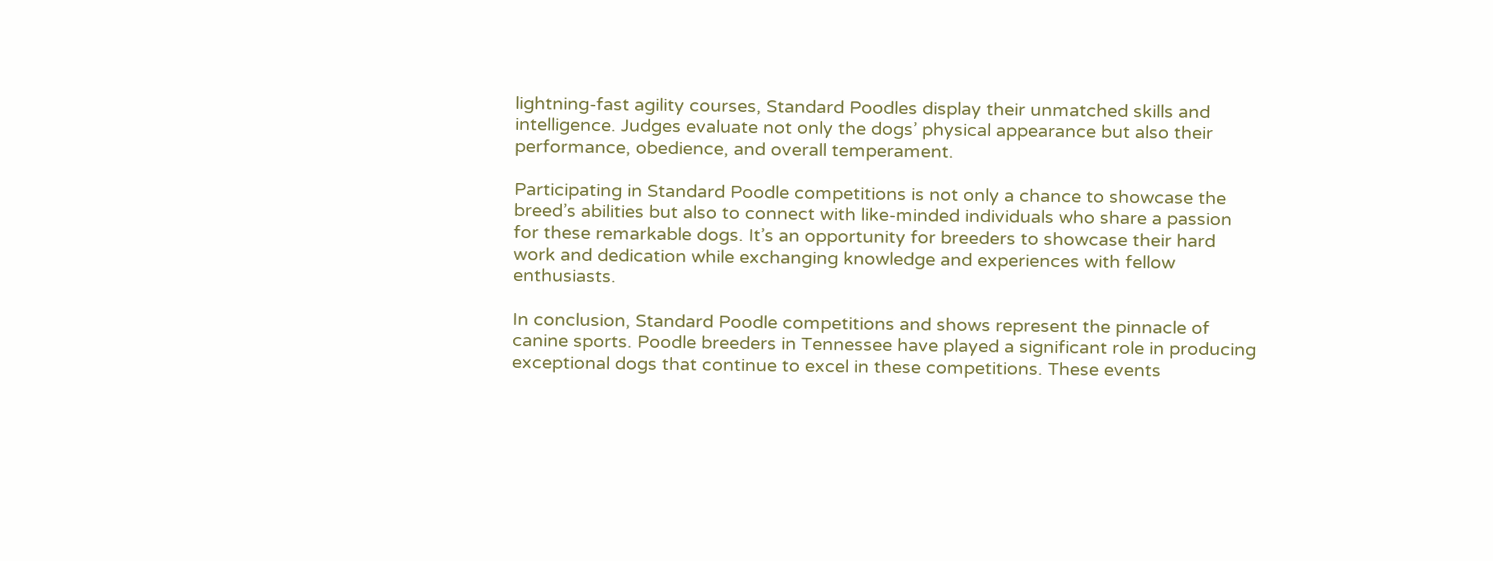lightning-fast agility courses, Standard Poodles display their unmatched skills and intelligence. Judges evaluate not only the dogs’ physical appearance but also their performance, obedience, and overall temperament.

Participating in Standard Poodle competitions is not only a chance to showcase the breed’s abilities but also to connect with like-minded individuals who share a passion for these remarkable dogs. It’s an opportunity for breeders to showcase their hard work and dedication while exchanging knowledge and experiences with fellow enthusiasts.

In conclusion, Standard Poodle competitions and shows represent the pinnacle of canine sports. Poodle breeders in Tennessee have played a significant role in producing exceptional dogs that continue to excel in these competitions. These events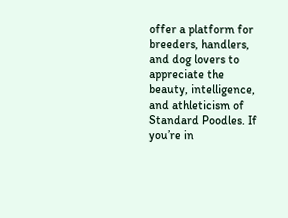offer a platform for breeders, handlers, and dog lovers to appreciate the beauty, intelligence, and athleticism of Standard Poodles. If you’re in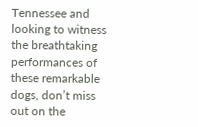Tennessee and looking to witness the breathtaking performances of these remarkable dogs, don’t miss out on the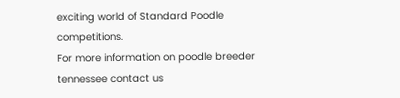exciting world of Standard Poodle competitions.
For more information on poodle breeder tennessee contact us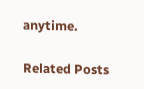anytime.

Related Posts